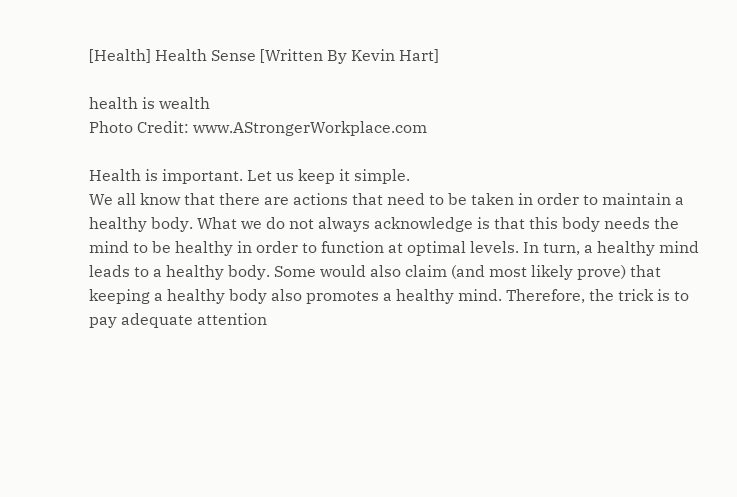[Health] Health Sense [Written By Kevin Hart]

health is wealth
Photo Credit: www.AStrongerWorkplace.com

Health is important. Let us keep it simple.
We all know that there are actions that need to be taken in order to maintain a healthy body. What we do not always acknowledge is that this body needs the mind to be healthy in order to function at optimal levels. In turn, a healthy mind leads to a healthy body. Some would also claim (and most likely prove) that keeping a healthy body also promotes a healthy mind. Therefore, the trick is to pay adequate attention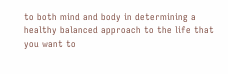to both mind and body in determining a healthy balanced approach to the life that you want to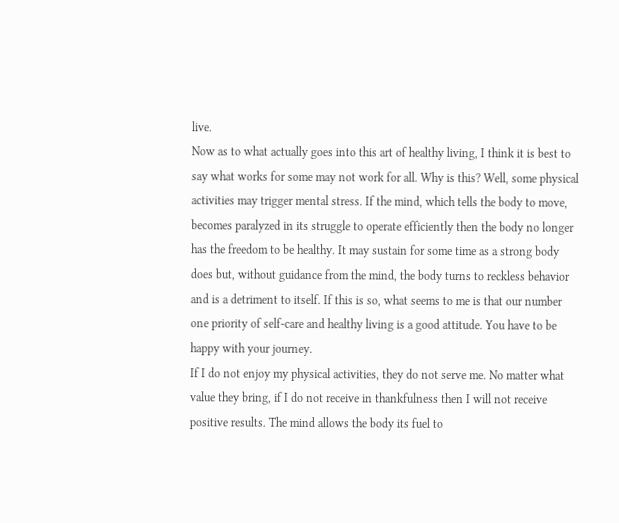live.
Now as to what actually goes into this art of healthy living, I think it is best to say what works for some may not work for all. Why is this? Well, some physical activities may trigger mental stress. If the mind, which tells the body to move, becomes paralyzed in its struggle to operate efficiently then the body no longer has the freedom to be healthy. It may sustain for some time as a strong body does but, without guidance from the mind, the body turns to reckless behavior and is a detriment to itself. If this is so, what seems to me is that our number one priority of self-care and healthy living is a good attitude. You have to be happy with your journey.
If I do not enjoy my physical activities, they do not serve me. No matter what value they bring, if I do not receive in thankfulness then I will not receive positive results. The mind allows the body its fuel to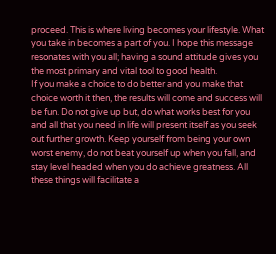proceed. This is where living becomes your lifestyle. What you take in becomes a part of you. I hope this message resonates with you all; having a sound attitude gives you the most primary and vital tool to good health.
If you make a choice to do better and you make that choice worth it then, the results will come and success will be fun. Do not give up but, do what works best for you and all that you need in life will present itself as you seek out further growth. Keep yourself from being your own worst enemy, do not beat yourself up when you fall, and stay level headed when you do achieve greatness. All these things will facilitate a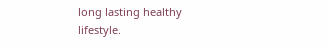long lasting healthy lifestyle.